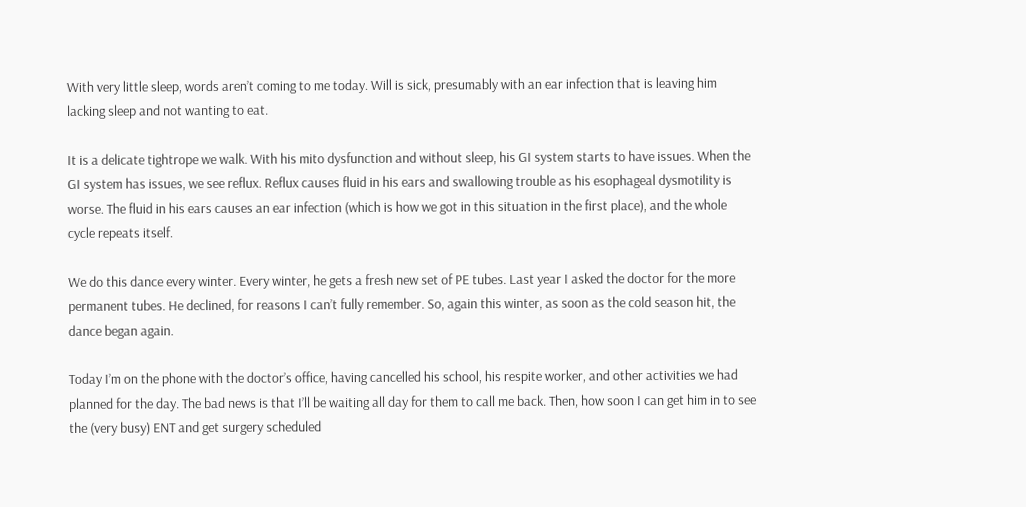With very little sleep, words aren’t coming to me today. Will is sick, presumably with an ear infection that is leaving him lacking sleep and not wanting to eat.

It is a delicate tightrope we walk. With his mito dysfunction and without sleep, his GI system starts to have issues. When the GI system has issues, we see reflux. Reflux causes fluid in his ears and swallowing trouble as his esophageal dysmotility is worse. The fluid in his ears causes an ear infection (which is how we got in this situation in the first place), and the whole cycle repeats itself.

We do this dance every winter. Every winter, he gets a fresh new set of PE tubes. Last year I asked the doctor for the more permanent tubes. He declined, for reasons I can’t fully remember. So, again this winter, as soon as the cold season hit, the dance began again.

Today I’m on the phone with the doctor’s office, having cancelled his school, his respite worker, and other activities we had planned for the day. The bad news is that I’ll be waiting all day for them to call me back. Then, how soon I can get him in to see the (very busy) ENT and get surgery scheduled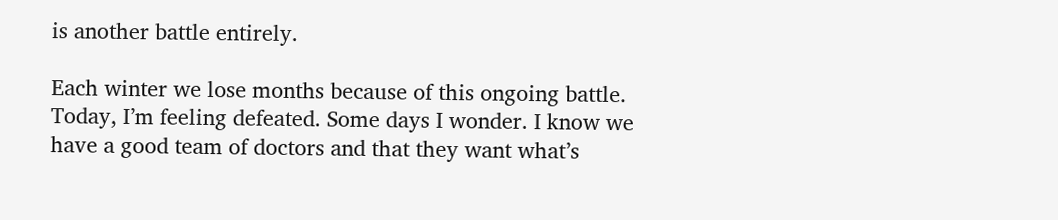is another battle entirely.

Each winter we lose months because of this ongoing battle. Today, I’m feeling defeated. Some days I wonder. I know we have a good team of doctors and that they want what’s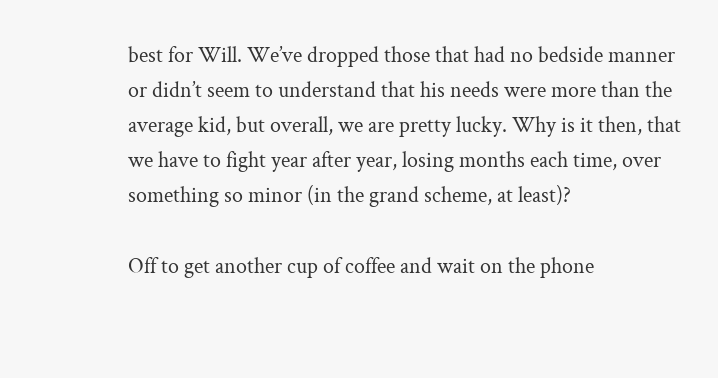best for Will. We’ve dropped those that had no bedside manner or didn’t seem to understand that his needs were more than the average kid, but overall, we are pretty lucky. Why is it then, that we have to fight year after year, losing months each time, over something so minor (in the grand scheme, at least)?

Off to get another cup of coffee and wait on the phone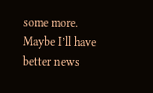some more. Maybe I’ll have better news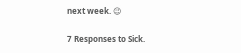next week. 😉

7 Responses to Sick.